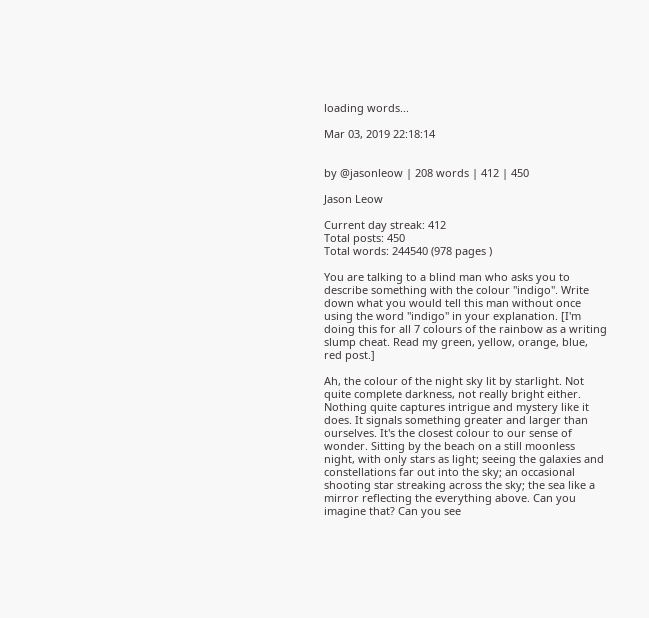loading words...

Mar 03, 2019 22:18:14


by @jasonleow | 208 words | 412 | 450

Jason Leow

Current day streak: 412
Total posts: 450
Total words: 244540 (978 pages )

You are talking to a blind man who asks you to describe something with the colour "indigo". Write down what you would tell this man without once using the word "indigo" in your explanation. [I'm doing this for all 7 colours of the rainbow as a writing slump cheat. Read my green, yellow, orange, blue, red post.]

Ah, the colour of the night sky lit by starlight. Not quite complete darkness, not really bright either. Nothing quite captures intrigue and mystery like it does. It signals something greater and larger than ourselves. It's the closest colour to our sense of wonder. Sitting by the beach on a still moonless night, with only stars as light; seeing the galaxies and constellations far out into the sky; an occasional shooting star streaking across the sky; the sea like a mirror reflecting the everything above. Can you imagine that? Can you see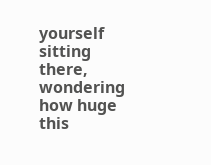yourself sitting there, wondering how huge this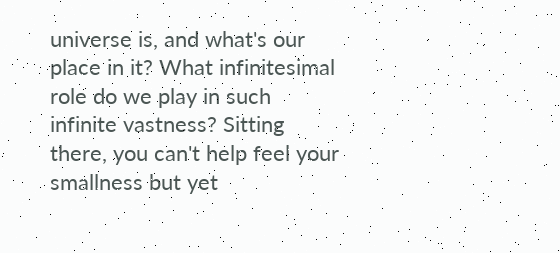universe is, and what's our place in it? What infinitesimal role do we play in such infinite vastness? Sitting there, you can't help feel your smallness but yet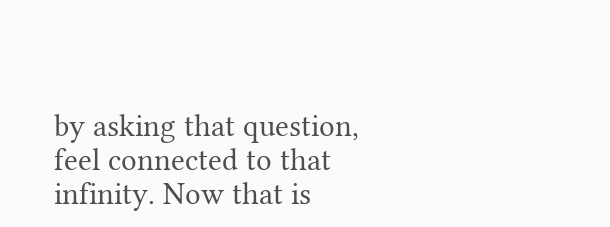by asking that question, feel connected to that infinity. Now that is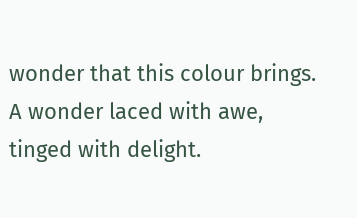wonder that this colour brings. A wonder laced with awe, tinged with delight.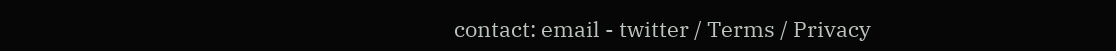contact: email - twitter / Terms / Privacy